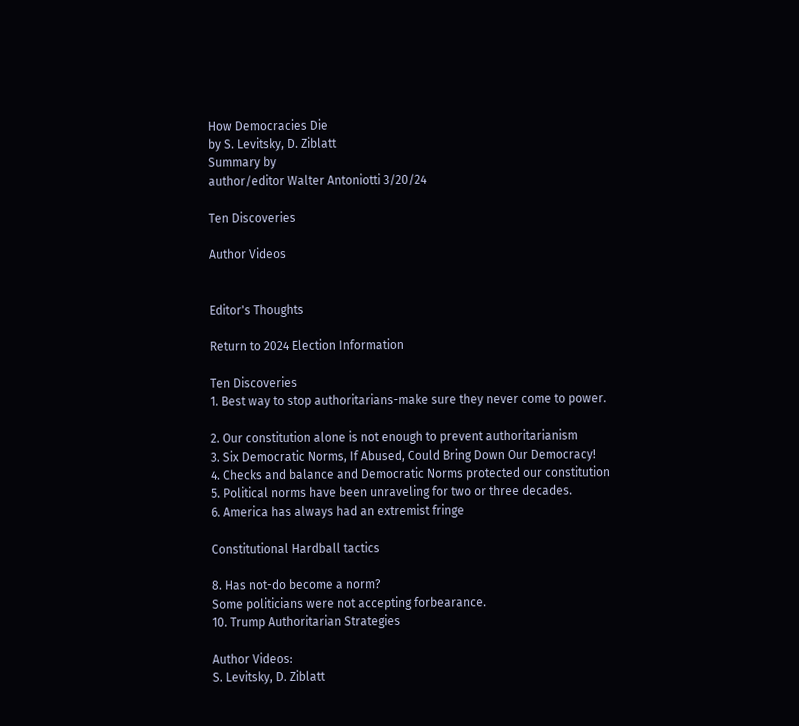How Democracies Die
by S. Levitsky, D. Ziblatt
Summary by
author/editor Walter Antoniotti 3/20/24

Ten Discoveries

Author Videos


Editor's Thoughts

Return to 2024 Election Information

Ten Discoveries
1. Best way to stop authoritarians-make sure they never come to power.

2. Our constitution alone is not enough to prevent authoritarianism
3. Six Democratic Norms, If Abused, Could Bring Down Our Democracy!
4. Checks and balance and Democratic Norms protected our constitution
5. Political norms have been unraveling for two or three decades.
6. America has always had an extremist fringe

Constitutional Hardball tactics

8. Has not-do become a norm?
Some politicians were not accepting forbearance.
10. Trump Authoritarian Strategies

Author Videos:
S. Levitsky, D. Ziblatt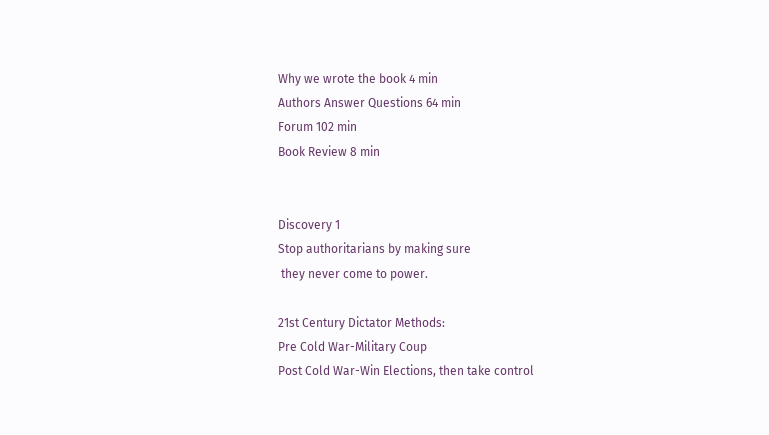Why we wrote the book 4 min
Authors Answer Questions 64 min
Forum 102 min
Book Review 8 min


Discovery 1
Stop authoritarians by making sure
 they never come to power.

21st Century Dictator Methods:
Pre Cold War-Military Coup
Post Cold War-Win Elections, then take control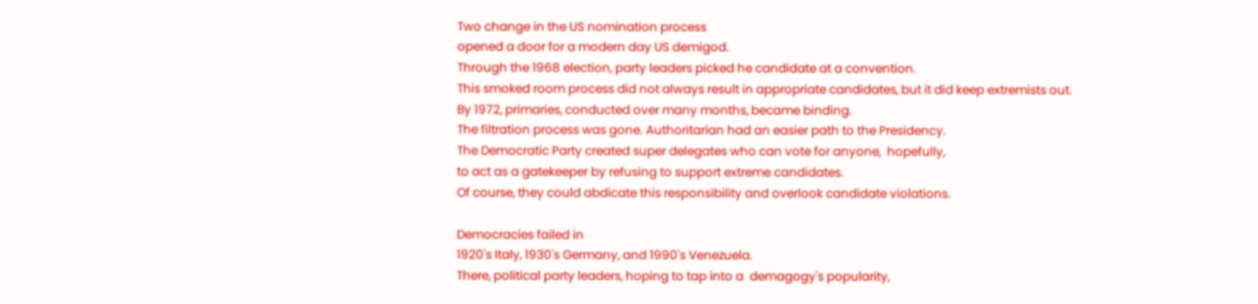Two change in the US nomination process
opened a door for a modern day US demigod.
Through the 1968 election, party leaders picked he candidate at a convention.
This smoked room process did not always result in appropriate candidates, but it did keep extremists out.
By 1972, primaries, conducted over many months, became binding.
The filtration process was gone. Authoritarian had an easier path to the Presidency.
The Democratic Party created super delegates who can vote for anyone,  hopefully,
to act as a gatekeeper by refusing to support extreme candidates.
Of course, they could abdicate this responsibility and overlook candidate violations.

Democracies failed in
1920's Italy, 1930's Germany, and 1990's Venezuela.
There, political party leaders, hoping to tap into a  demagogy's popularity,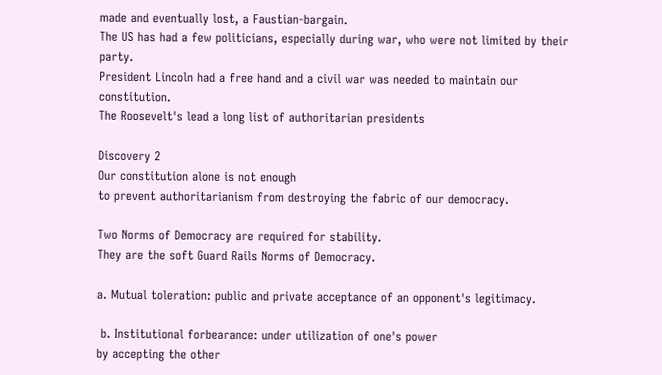made and eventually lost, a Faustian-bargain.
The US has had a few politicians, especially during war, who were not limited by their party.
President Lincoln had a free hand and a civil war was needed to maintain our constitution.
The Roosevelt's lead a long list of authoritarian presidents

Discovery 2
Our constitution alone is not enough
to prevent authoritarianism from destroying the fabric of our democracy.

Two Norms of Democracy are required for stability.
They are the soft Guard Rails Norms of Democracy.

a. Mutual toleration: public and private acceptance of an opponent's legitimacy.

 b. Institutional forbearance: under utilization of one's power
by accepting the other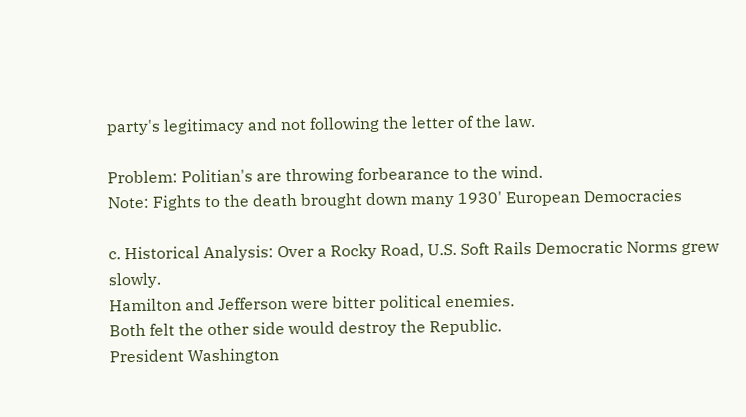party's legitimacy and not following the letter of the law.

Problem: Politian's are throwing forbearance to the wind.
Note: Fights to the death brought down many 1930' European Democracies

c. Historical Analysis: Over a Rocky Road, U.S. Soft Rails Democratic Norms grew slowly.
Hamilton and Jefferson were bitter political enemies.
Both felt the other side would destroy the Republic.
President Washington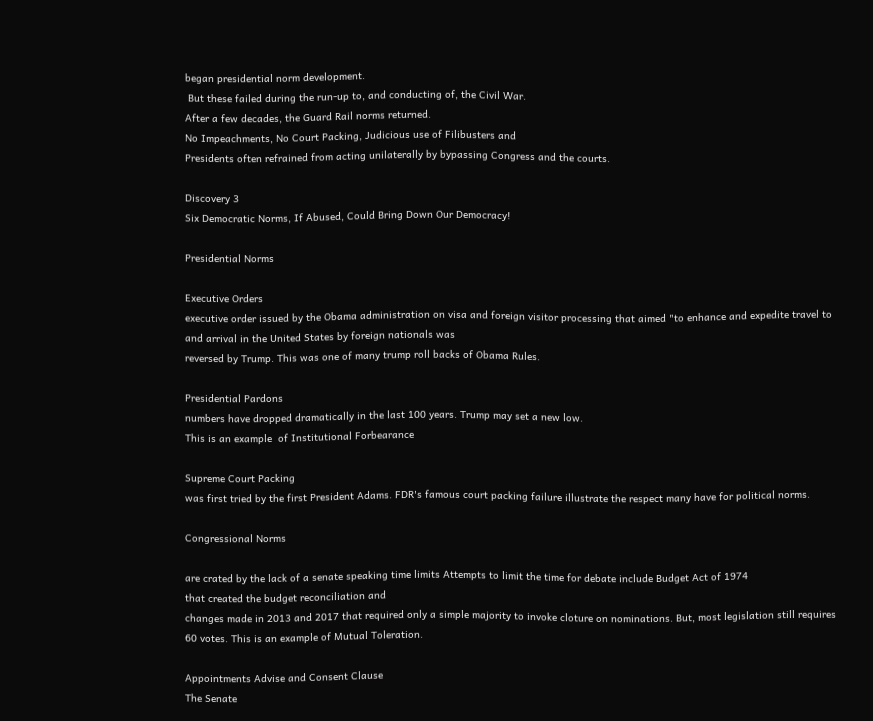began presidential norm development.
 But these failed during the run-up to, and conducting of, the Civil War.
After a few decades, the Guard Rail norms returned.
No Impeachments, No Court Packing, Judicious use of Filibusters and
Presidents often refrained from acting unilaterally by bypassing Congress and the courts.

Discovery 3
Six Democratic Norms, If Abused, Could Bring Down Our Democracy!

Presidential Norms

Executive Orders
executive order issued by the Obama administration on visa and foreign visitor processing that aimed "to enhance and expedite travel to and arrival in the United States by foreign nationals was
reversed by Trump. This was one of many trump roll backs of Obama Rules.

Presidential Pardons
numbers have dropped dramatically in the last 100 years. Trump may set a new low.
This is an example  of Institutional Forbearance

Supreme Court Packing
was first tried by the first President Adams. FDR's famous court packing failure illustrate the respect many have for political norms.

Congressional Norms

are crated by the lack of a senate speaking time limits Attempts to limit the time for debate include Budget Act of 1974
that created the budget reconciliation and
changes made in 2013 and 2017 that required only a simple majority to invoke cloture on nominations. But, most legislation still requires 60 votes. This is an example of Mutual Toleration.

Appointments Advise and Consent Clause
The Senate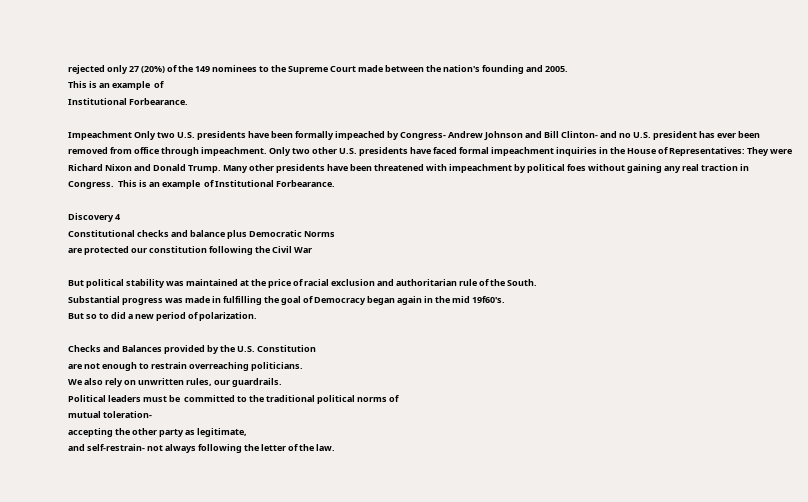rejected only 27 (20%) of the 149 nominees to the Supreme Court made between the nation's founding and 2005.
This is an example  of
Institutional Forbearance.

Impeachment Only two U.S. presidents have been formally impeached by Congress- Andrew Johnson and Bill Clinton- and no U.S. president has ever been removed from office through impeachment. Only two other U.S. presidents have faced formal impeachment inquiries in the House of Representatives: They were Richard Nixon and Donald Trump. Many other presidents have been threatened with impeachment by political foes without gaining any real traction in Congress.  This is an example  of Institutional Forbearance.

Discovery 4
Constitutional checks and balance plus Democratic Norms
are protected our constitution following the Civil War

But political stability was maintained at the price of racial exclusion and authoritarian rule of the South.
Substantial progress was made in fulfilling the goal of Democracy began again in the mid 19f60's.
But so to did a new period of polarization.

Checks and Balances provided by the U.S. Constitution
are not enough to restrain overreaching politicians.
We also rely on unwritten rules, our guardrails.
Political leaders must be  committed to the traditional political norms of
mutual toleration-
accepting the other party as legitimate,
and self-restrain- not always following the letter of the law.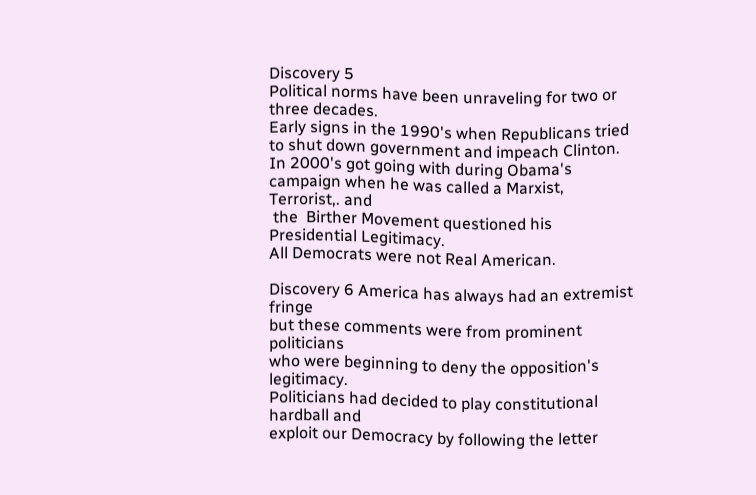Discovery 5
Political norms have been unraveling for two or three decades.
Early signs in the 1990's when Republicans tried to shut down government and impeach Clinton.
In 2000's got going with during Obama's campaign when he was called a Marxist, Terrorist,. and
 the  Birther Movement questioned his Presidential Legitimacy.
All Democrats were not Real American.

Discovery 6 America has always had an extremist fringe
but these comments were from prominent politicians
who were beginning to deny the opposition's legitimacy.
Politicians had decided to play constitutional hardball and
exploit our Democracy by following the letter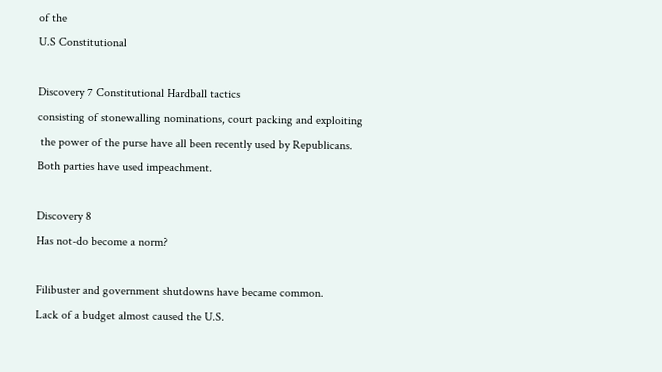of the
U.S Constitutional

Discovery 7 Constitutional Hardball tactics
consisting of stonewalling nominations, court packing and exploiting
 the power of the purse have all been recently used by Republicans.
Both parties have used impeachment.

Discovery 8
Has not-do become a norm?

Filibuster and government shutdowns have became common.
Lack of a budget almost caused the U.S.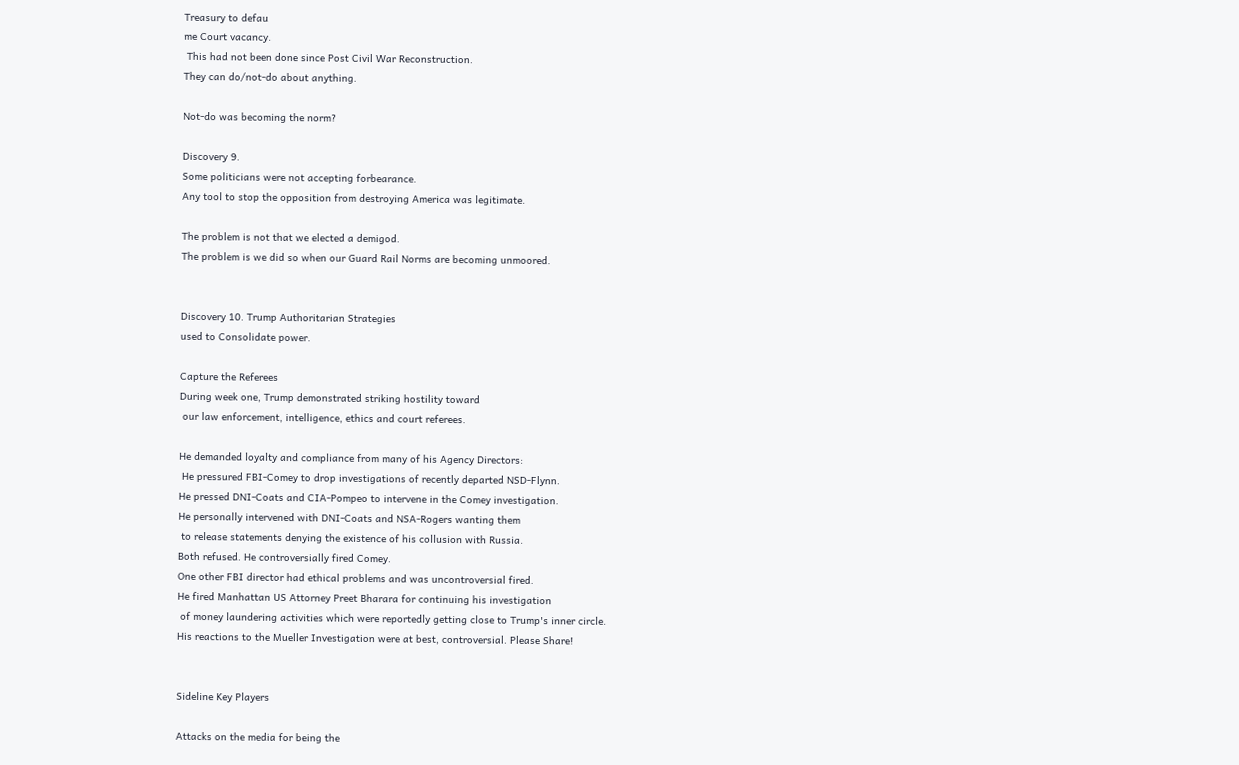Treasury to defau
me Court vacancy.
 This had not been done since Post Civil War Reconstruction.
They can do/not-do about anything.

Not-do was becoming the norm?

Discovery 9.
Some politicians were not accepting forbearance.
Any tool to stop the opposition from destroying America was legitimate.

The problem is not that we elected a demigod.
The problem is we did so when our Guard Rail Norms are becoming unmoored.


Discovery 10. Trump Authoritarian Strategies
used to Consolidate power.

Capture the Referees
During week one, Trump demonstrated striking hostility toward
 our law enforcement, intelligence, ethics and court referees.

He demanded loyalty and compliance from many of his Agency Directors:
 He pressured FBI-Comey to drop investigations of recently departed NSD-Flynn.
He pressed DNI-Coats and CIA-Pompeo to intervene in the Comey investigation.
He personally intervened with DNI-Coats and NSA-Rogers wanting them
 to release statements denying the existence of his collusion with Russia.
Both refused. He controversially fired Comey.
One other FBI director had ethical problems and was uncontroversial fired.
He fired Manhattan US Attorney Preet Bharara for continuing his investigation
 of money laundering activities which were reportedly getting close to Trump's inner circle.
His reactions to the Mueller Investigation were at best, controversial. Please Share!


Sideline Key Players

Attacks on the media for being the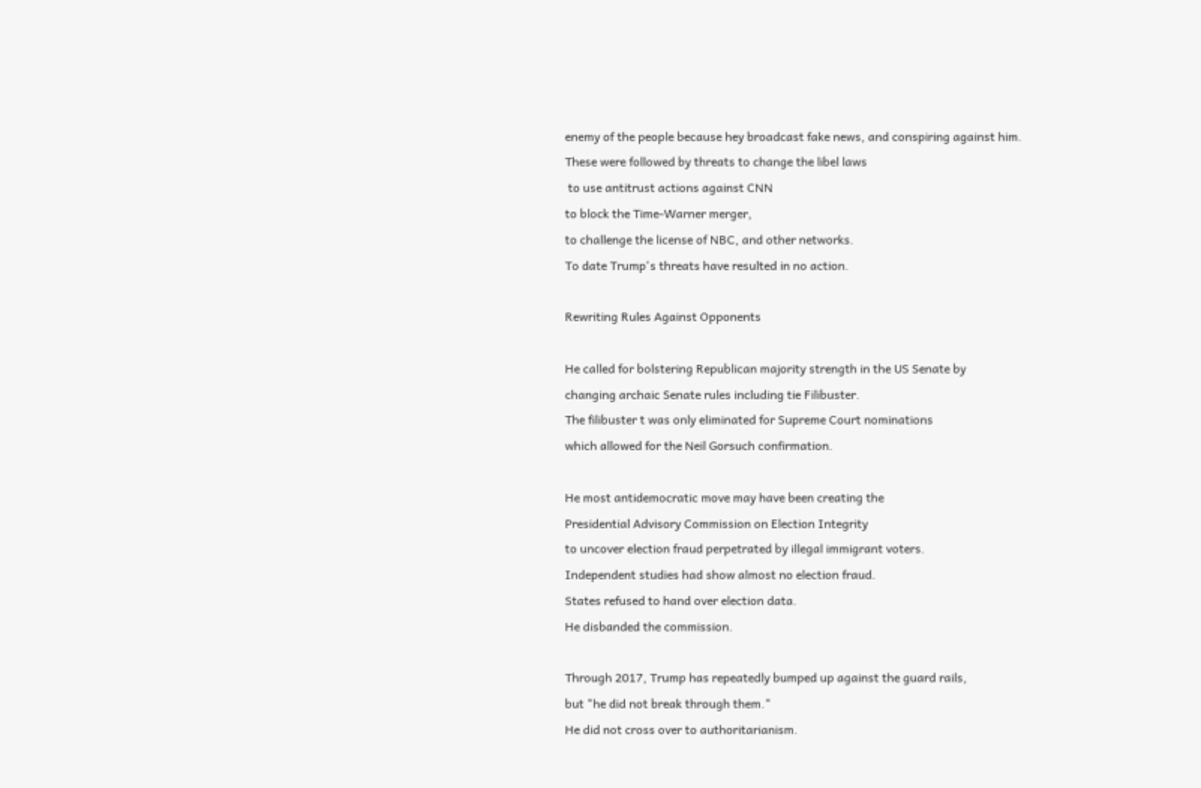enemy of the people because hey broadcast fake news, and conspiring against him.
These were followed by threats to change the libel laws
 to use antitrust actions against CNN
to block the Time-Warner merger,
to challenge the license of NBC, and other networks.
To date Trump's threats have resulted in no action.

Rewriting Rules Against Opponents

He called for bolstering Republican majority strength in the US Senate by
changing archaic Senate rules including tie Filibuster.
The filibuster t was only eliminated for Supreme Court nominations
which allowed for the Neil Gorsuch confirmation.

He most antidemocratic move may have been creating the
Presidential Advisory Commission on Election Integrity
to uncover election fraud perpetrated by illegal immigrant voters.
Independent studies had show almost no election fraud.
States refused to hand over election data.
He disbanded the commission.

Through 2017, Trump has repeatedly bumped up against the guard rails,
but "he did not break through them."
He did not cross over to authoritarianism.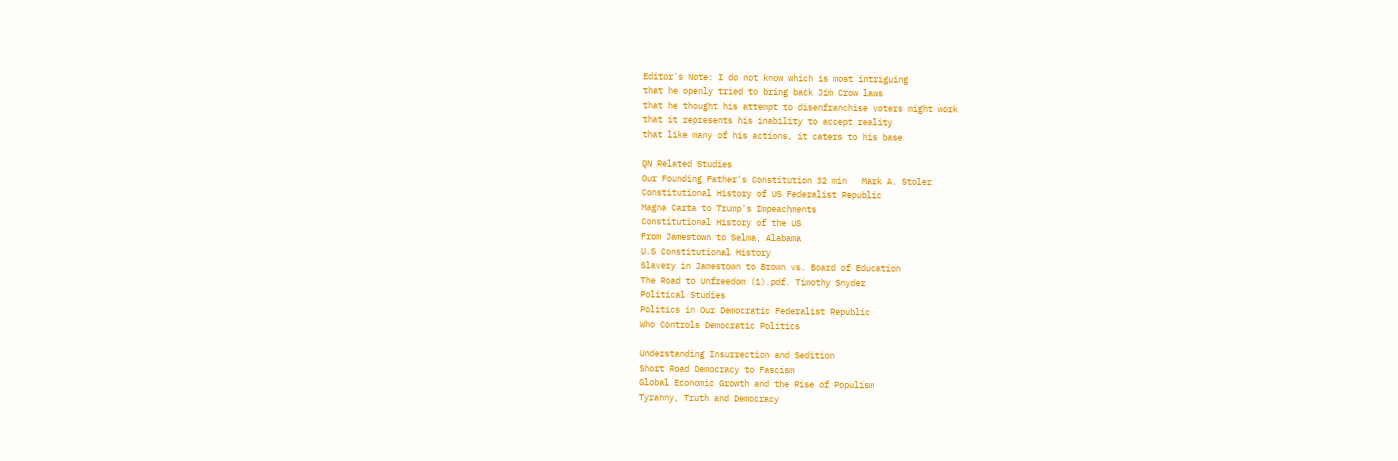Editor's Note: I do not know which is most intriguing
that he openly tried to bring back Jim Crow laws
that he thought his attempt to disenfranchise voters might work
that it represents his inability to accept reality
that like many of his actions, it caters to his base

QN Related Studies
Our Founding Father's Constitution 32 min   Mark A. Stoler
Constitutional History of US Federalist Republic
Magna Carta to Trump's Impeachments
Constitutional History of the US
From Jamestown to Selma, Alabama
U.S Constitutional History
Slavery in Jamestown to Brown vs. Board of Education
The Road to Unfreedom (1).pdf. Timothy Snyder
Political Studies
Politics in Our Democratic Federalist Republic
Who Controls Democratic Politics

Understanding Insurrection and Sedition
Short Road Democracy to Fascism
Global Economic Growth and the Rise of Populism
Tyranny, Truth and Democracy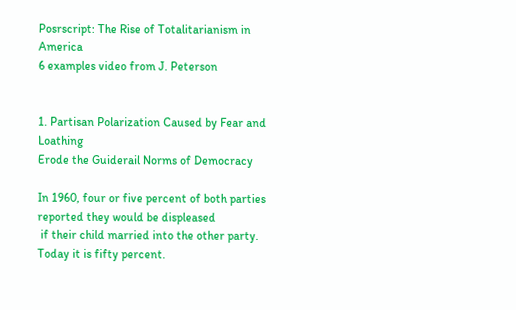Posrscript: The Rise of Totalitarianism in America
6 examples video from J. Peterson


1. Partisan Polarization Caused by Fear and Loathing
Erode the Guiderail Norms of Democracy

In 1960, four or five percent of both parties reported they would be displeased
 if their child married into the other party. Today it is fifty percent.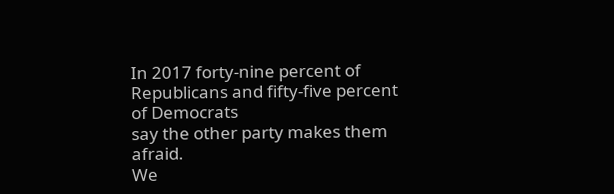In 2017 forty-nine percent of Republicans and fifty-five percent of Democrats
say the other party makes them afraid.
We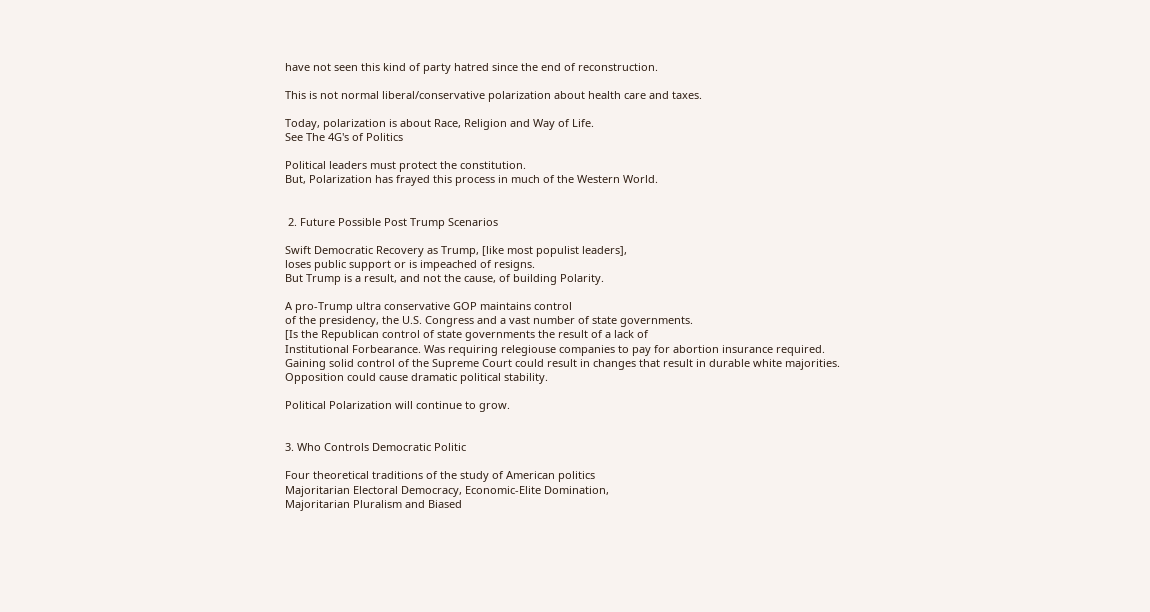have not seen this kind of party hatred since the end of reconstruction.

This is not normal liberal/conservative polarization about health care and taxes.

Today, polarization is about Race, Religion and Way of Life.
See The 4G's of Politics

Political leaders must protect the constitution.
But, Polarization has frayed this process in much of the Western World.


 2. Future Possible Post Trump Scenarios

Swift Democratic Recovery as Trump, [like most populist leaders],
loses public support or is impeached of resigns.
But Trump is a result, and not the cause, of building Polarity.

A pro-Trump ultra conservative GOP maintains control
of the presidency, the U.S. Congress and a vast number of state governments.
[Is the Republican control of state governments the result of a lack of
Institutional Forbearance. Was requiring relegiouse companies to pay for abortion insurance required.
Gaining solid control of the Supreme Court could result in changes that result in durable white majorities.
Opposition could cause dramatic political stability.

Political Polarization will continue to grow.


3. Who Controls Democratic Politic

Four theoretical traditions of the study of American politics
Majoritarian Electoral Democracy, Economic-Elite Domination,
Majoritarian Pluralism and Biased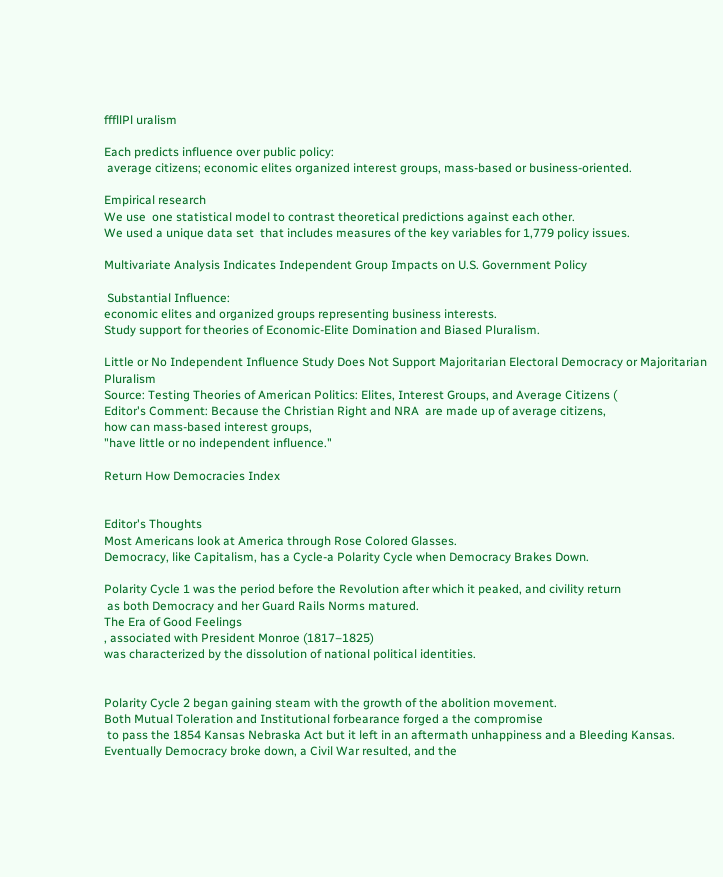fffllPl uralism

Each predicts influence over public policy:
 average citizens; economic elites organized interest groups, mass-based or business-oriented.

Empirical research
We use  one statistical model to contrast theoretical predictions against each other.
We used a unique data set  that includes measures of the key variables for 1,779 policy issues.

Multivariate Analysis Indicates Independent Group Impacts on U.S. Government Policy

 Substantial Influence:
economic elites and organized groups representing business interests.
Study support for theories of Economic-Elite Domination and Biased Pluralism.

Little or No Independent Influence Study Does Not Support Majoritarian Electoral Democracy or Majoritarian Pluralism
Source: Testing Theories of American Politics: Elites, Interest Groups, and Average Citizens (
Editor's Comment: Because the Christian Right and NRA  are made up of average citizens,
how can mass-based interest groups,
"have little or no independent influence."

Return How Democracies Index


Editor's Thoughts
Most Americans look at America through Rose Colored Glasses.
Democracy, like Capitalism, has a Cycle-a Polarity Cycle when Democracy Brakes Down.

Polarity Cycle 1 was the period before the Revolution after which it peaked, and civility return
 as both Democracy and her Guard Rails Norms matured.
The Era of Good Feelings
, associated with President Monroe (1817–1825)
was characterized by the dissolution of national political identities.


Polarity Cycle 2 began gaining steam with the growth of the abolition movement.
Both Mutual Toleration and Institutional forbearance forged a the compromise
 to pass the 1854 Kansas Nebraska Act but it left in an aftermath unhappiness and a Bleeding Kansas.
Eventually Democracy broke down, a Civil War resulted, and the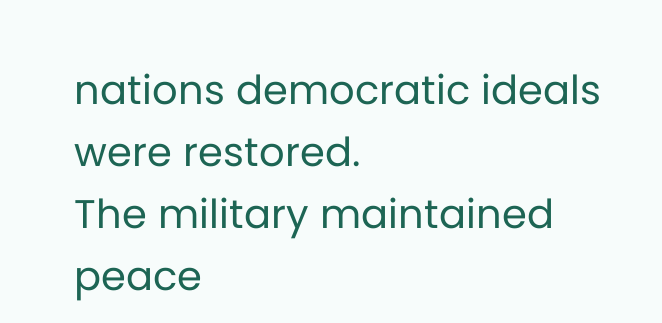nations democratic ideals were restored.
The military maintained peace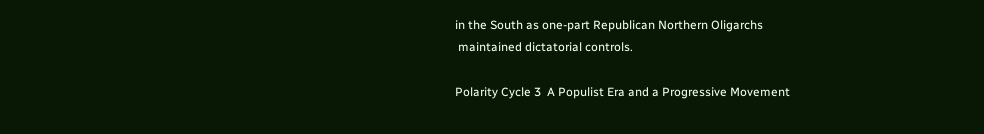in the South as one-part Republican Northern Oligarchs
 maintained dictatorial controls.

Polarity Cycle 3  A Populist Era and a Progressive Movement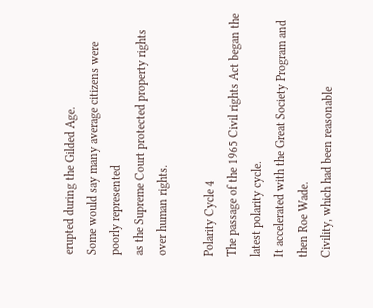erupted during the Gilded Age.
Some would say many average citizens were poorly represented
as the Supreme Court protected property rights over human rights.

Polarity Cycle 4
The passage of the 1965 Civil rights Act began the latest polarity cycle.
It accelerated with the Great Society Program and then Roe Wade.
Civility, which had been reasonable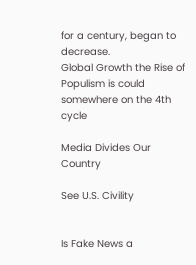for a century, began to decrease.
Global Growth the Rise of Populism is could somewhere on the 4th cycle

Media Divides Our Country

See U.S. Civility


Is Fake News a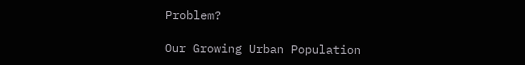Problem?

Our Growing Urban Population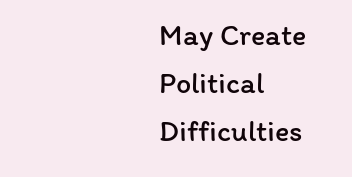May Create Political Difficulties